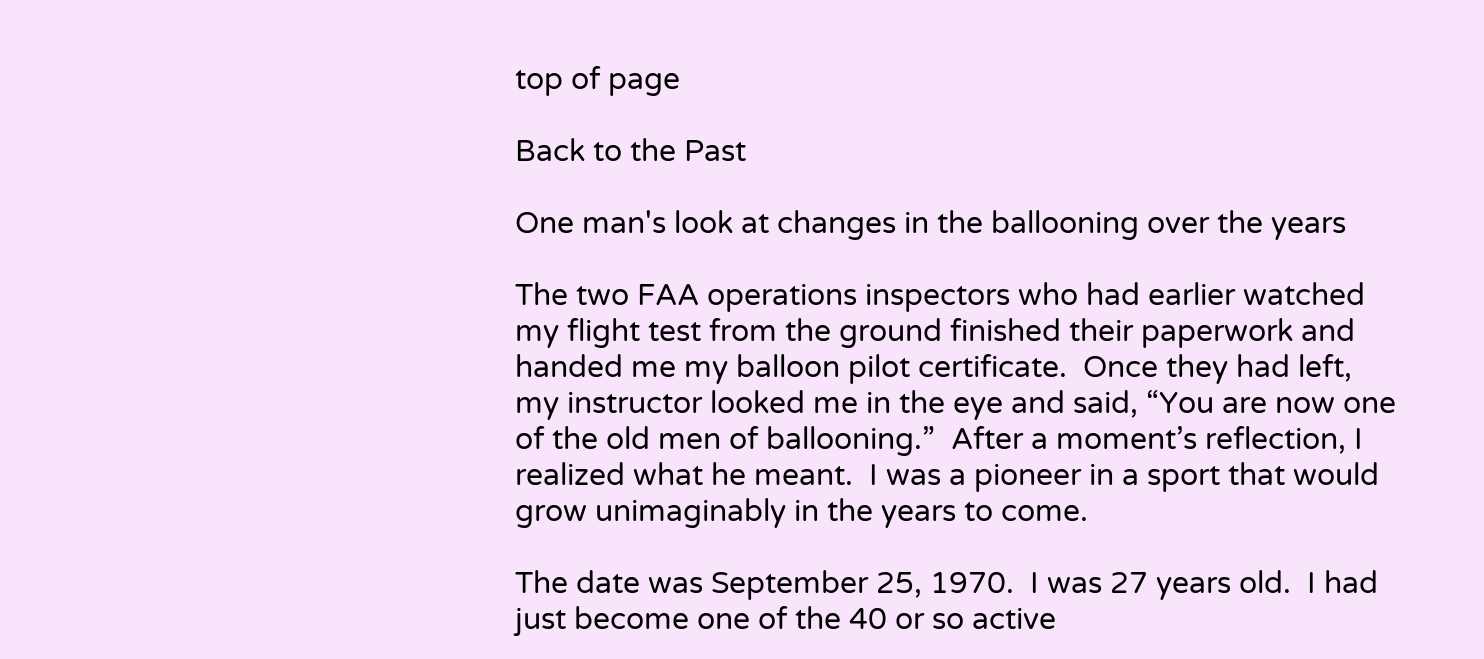top of page

Back to the Past

One man's look at changes in the ballooning over the years

The two FAA operations inspectors who had earlier watched my flight test from the ground finished their paperwork and handed me my balloon pilot certificate.  Once they had left, my instructor looked me in the eye and said, “You are now one of the old men of ballooning.”  After a moment’s reflection, I realized what he meant.  I was a pioneer in a sport that would grow unimaginably in the years to come.

The date was September 25, 1970.  I was 27 years old.  I had just become one of the 40 or so active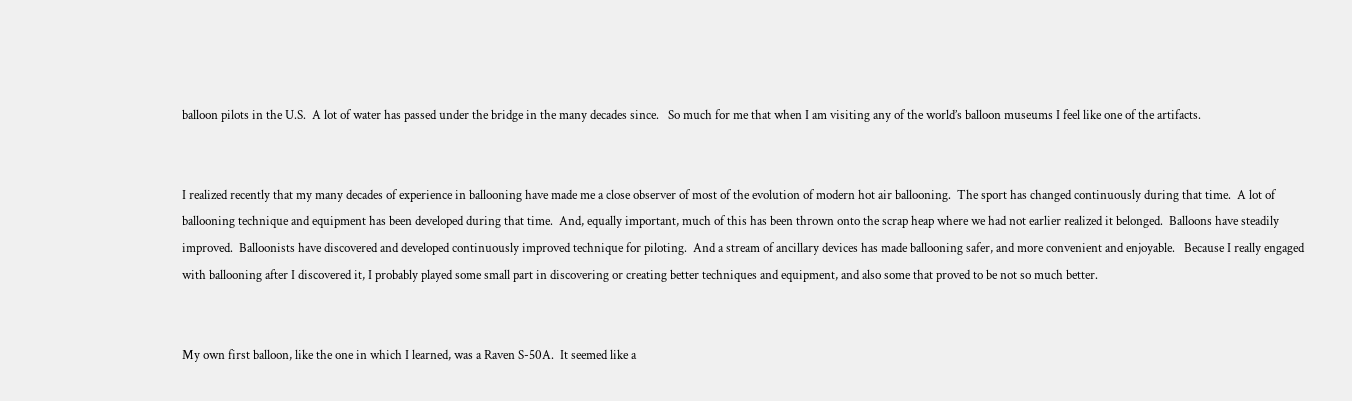balloon pilots in the U.S.  A lot of water has passed under the bridge in the many decades since.   So much for me that when I am visiting any of the world’s balloon museums I feel like one of the artifacts.


I realized recently that my many decades of experience in ballooning have made me a close observer of most of the evolution of modern hot air ballooning.  The sport has changed continuously during that time.  A lot of ballooning technique and equipment has been developed during that time.  And, equally important, much of this has been thrown onto the scrap heap where we had not earlier realized it belonged.  Balloons have steadily improved.  Balloonists have discovered and developed continuously improved technique for piloting.  And a stream of ancillary devices has made ballooning safer, and more convenient and enjoyable.   Because I really engaged with ballooning after I discovered it, I probably played some small part in discovering or creating better techniques and equipment, and also some that proved to be not so much better.


My own first balloon, like the one in which I learned, was a Raven S-50A.  It seemed like a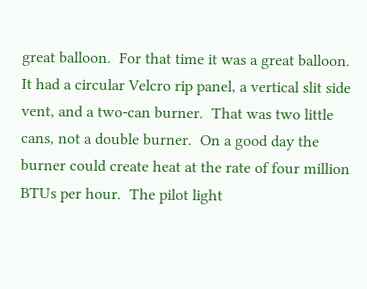great balloon.  For that time it was a great balloon.  It had a circular Velcro rip panel, a vertical slit side vent, and a two-can burner.  That was two little cans, not a double burner.  On a good day the burner could create heat at the rate of four million BTUs per hour.  The pilot light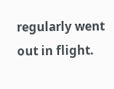regularly went out in flight.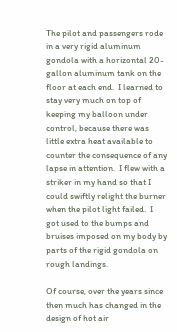The pilot and passengers rode in a very rigid aluminum gondola with a horizontal 20-gallon aluminum tank on the floor at each end.  I learned to stay very much on top of keeping my balloon under control, because there was little extra heat available to counter the consequence of any lapse in attention.  I flew with a striker in my hand so that I could swiftly relight the burner when the pilot light failed.  I got used to the bumps and bruises imposed on my body by parts of the rigid gondola on rough landings.

Of course, over the years since then much has changed in the design of hot air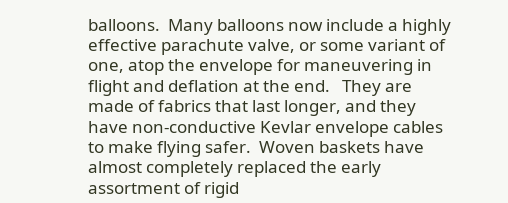balloons.  Many balloons now include a highly effective parachute valve, or some variant of one, atop the envelope for maneuvering in flight and deflation at the end.   They are made of fabrics that last longer, and they have non-conductive Kevlar envelope cables to make flying safer.  Woven baskets have almost completely replaced the early assortment of rigid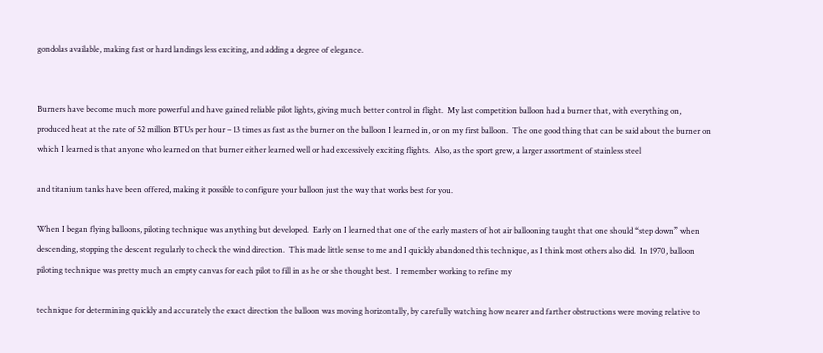gondolas available, making fast or hard landings less exciting, and adding a degree of elegance.


Burners have become much more powerful and have gained reliable pilot lights, giving much better control in flight.  My last competition balloon had a burner that, with everything on, produced heat at the rate of 52 million BTUs per hour – 13 times as fast as the burner on the balloon I learned in, or on my first balloon.  The one good thing that can be said about the burner on which I learned is that anyone who learned on that burner either learned well or had excessively exciting flights.  Also, as the sport grew, a larger assortment of stainless steel

and titanium tanks have been offered, making it possible to configure your balloon just the way that works best for you.

When I began flying balloons, piloting technique was anything but developed.  Early on I learned that one of the early masters of hot air ballooning taught that one should “step down” when descending, stopping the descent regularly to check the wind direction.  This made little sense to me and I quickly abandoned this technique, as I think most others also did.  In 1970, balloon piloting technique was pretty much an empty canvas for each pilot to fill in as he or she thought best.  I remember working to refine my

technique for determining quickly and accurately the exact direction the balloon was moving horizontally, by carefully watching how nearer and farther obstructions were moving relative to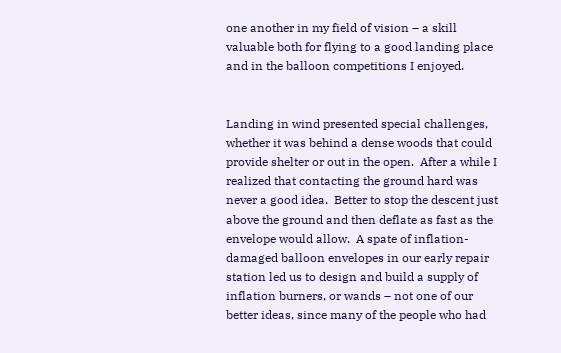one another in my field of vision – a skill valuable both for flying to a good landing place and in the balloon competitions I enjoyed.


Landing in wind presented special challenges, whether it was behind a dense woods that could provide shelter or out in the open.  After a while I realized that contacting the ground hard was never a good idea.  Better to stop the descent just above the ground and then deflate as fast as the envelope would allow.  A spate of inflation-damaged balloon envelopes in our early repair station led us to design and build a supply of inflation burners, or wands – not one of our better ideas, since many of the people who had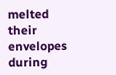melted their envelopes during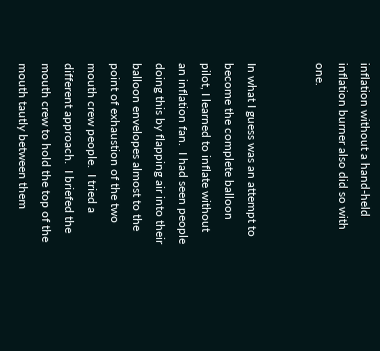inflation without a hand-held inflation burner also did so with one.


In what I guess was an attempt to become the complete balloon pilot, I learned to inflate without an inflation fan.  I had seen people doing this by flapping air into their balloon envelopes almost to the point of exhaustion of the two mouth crew people.  I tried a different approach.  I briefed the mouth crew to hold the top of the mouth tautly between them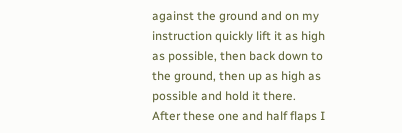against the ground and on my instruction quickly lift it as high as possible, then back down to the ground, then up as high as possible and hold it there.  After these one and half flaps I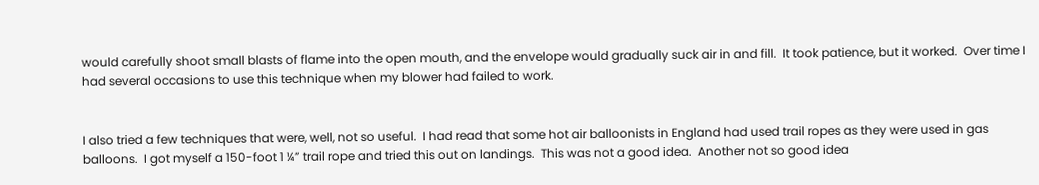would carefully shoot small blasts of flame into the open mouth, and the envelope would gradually suck air in and fill.  It took patience, but it worked.  Over time I had several occasions to use this technique when my blower had failed to work.


I also tried a few techniques that were, well, not so useful.  I had read that some hot air balloonists in England had used trail ropes as they were used in gas balloons.  I got myself a 150-foot 1 ¼” trail rope and tried this out on landings.  This was not a good idea.  Another not so good idea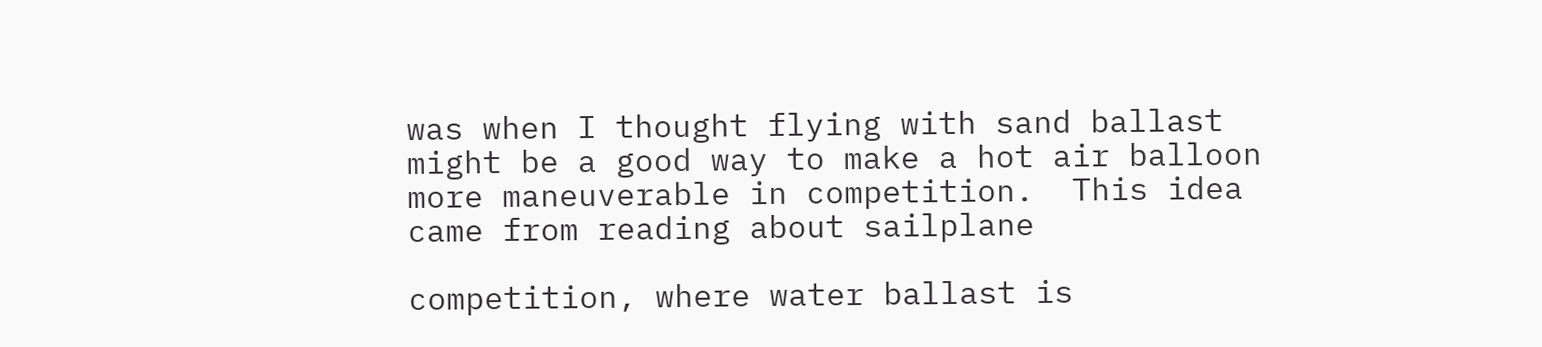was when I thought flying with sand ballast might be a good way to make a hot air balloon more maneuverable in competition.  This idea came from reading about sailplane

competition, where water ballast is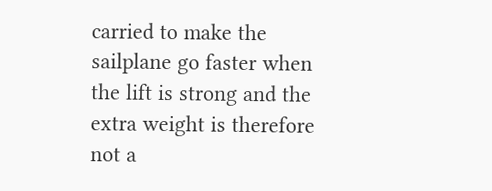carried to make the sailplane go faster when the lift is strong and the extra weight is therefore not a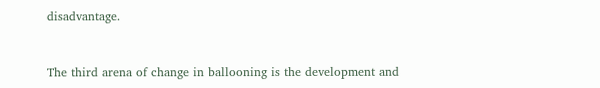disadvantage.


The third arena of change in ballooning is the development and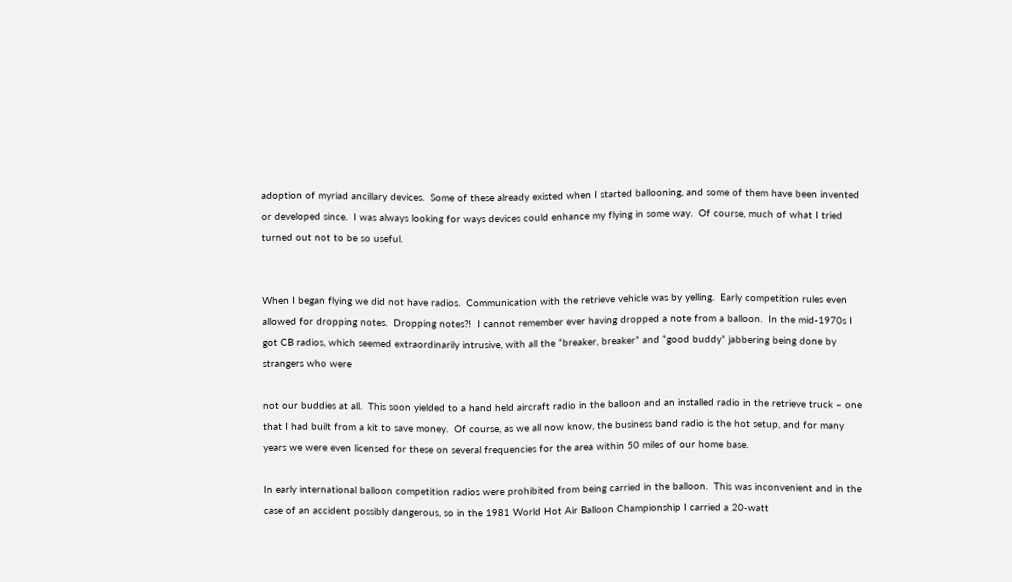adoption of myriad ancillary devices.  Some of these already existed when I started ballooning, and some of them have been invented or developed since.  I was always looking for ways devices could enhance my flying in some way.  Of course, much of what I tried turned out not to be so useful.


When I began flying we did not have radios.  Communication with the retrieve vehicle was by yelling.  Early competition rules even allowed for dropping notes.  Dropping notes?!  I cannot remember ever having dropped a note from a balloon.  In the mid-1970s I got CB radios, which seemed extraordinarily intrusive, with all the “breaker, breaker” and “good buddy” jabbering being done by strangers who were

not our buddies at all.  This soon yielded to a hand held aircraft radio in the balloon and an installed radio in the retrieve truck – one that I had built from a kit to save money.  Of course, as we all now know, the business band radio is the hot setup, and for many years we were even licensed for these on several frequencies for the area within 50 miles of our home base.

In early international balloon competition radios were prohibited from being carried in the balloon.  This was inconvenient and in the case of an accident possibly dangerous, so in the 1981 World Hot Air Balloon Championship I carried a 20-watt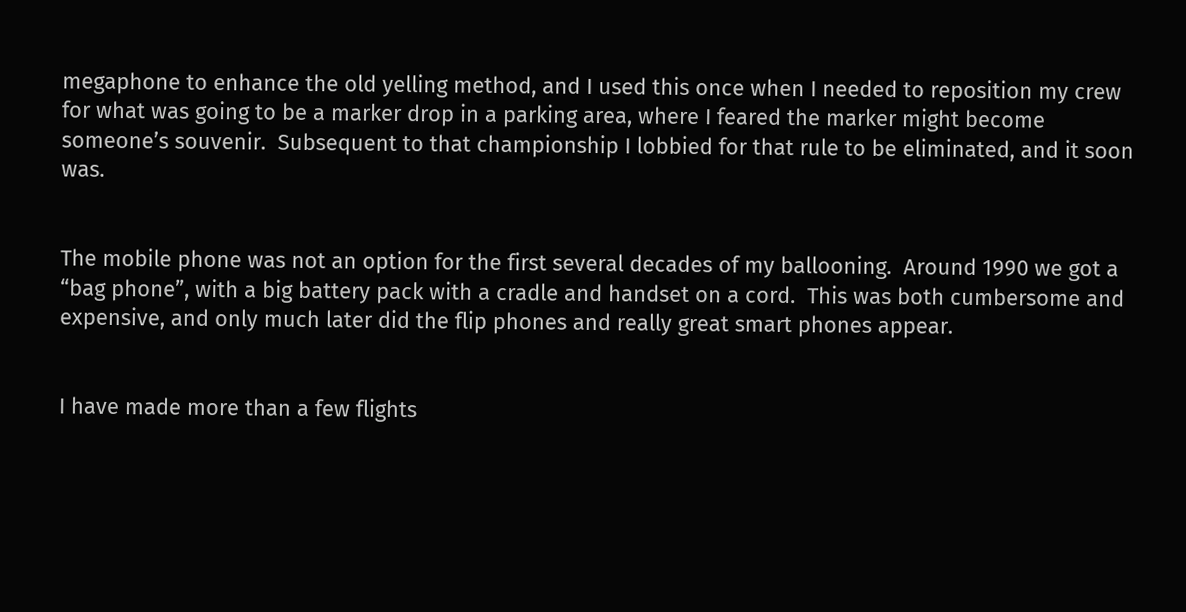megaphone to enhance the old yelling method, and I used this once when I needed to reposition my crew for what was going to be a marker drop in a parking area, where I feared the marker might become someone’s souvenir.  Subsequent to that championship I lobbied for that rule to be eliminated, and it soon was.


The mobile phone was not an option for the first several decades of my ballooning.  Around 1990 we got a “bag phone”, with a big battery pack with a cradle and handset on a cord.  This was both cumbersome and expensive, and only much later did the flip phones and really great smart phones appear.


I have made more than a few flights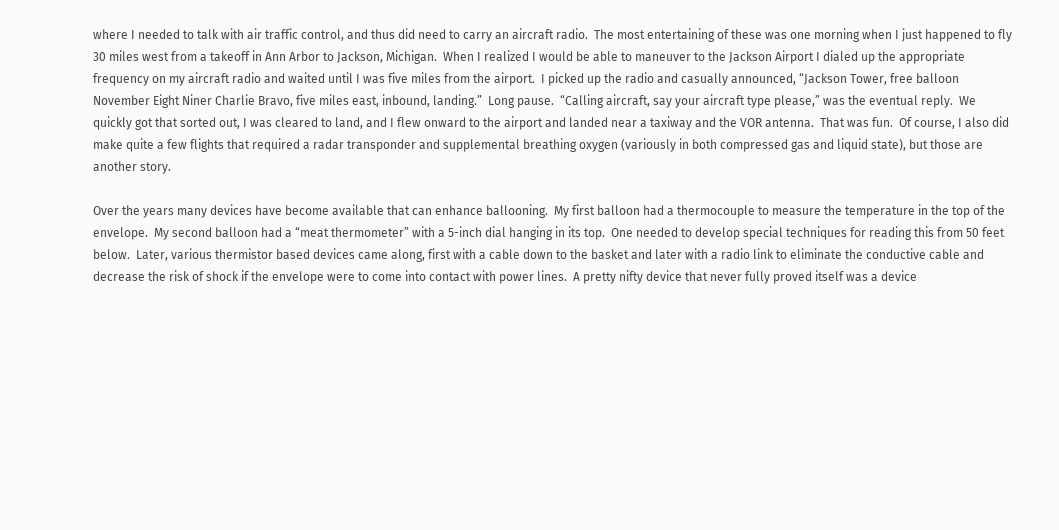where I needed to talk with air traffic control, and thus did need to carry an aircraft radio.  The most entertaining of these was one morning when I just happened to fly 30 miles west from a takeoff in Ann Arbor to Jackson, Michigan.  When I realized I would be able to maneuver to the Jackson Airport I dialed up the appropriate frequency on my aircraft radio and waited until I was five miles from the airport.  I picked up the radio and casually announced, “Jackson Tower, free balloon November Eight Niner Charlie Bravo, five miles east, inbound, landing.”  Long pause.  “Calling aircraft, say your aircraft type please,” was the eventual reply.  We quickly got that sorted out, I was cleared to land, and I flew onward to the airport and landed near a taxiway and the VOR antenna.  That was fun.  Of course, I also did make quite a few flights that required a radar transponder and supplemental breathing oxygen (variously in both compressed gas and liquid state), but those are another story.

Over the years many devices have become available that can enhance ballooning.  My first balloon had a thermocouple to measure the temperature in the top of the envelope.  My second balloon had a “meat thermometer” with a 5-inch dial hanging in its top.  One needed to develop special techniques for reading this from 50 feet below.  Later, various thermistor based devices came along, first with a cable down to the basket and later with a radio link to eliminate the conductive cable and decrease the risk of shock if the envelope were to come into contact with power lines.  A pretty nifty device that never fully proved itself was a device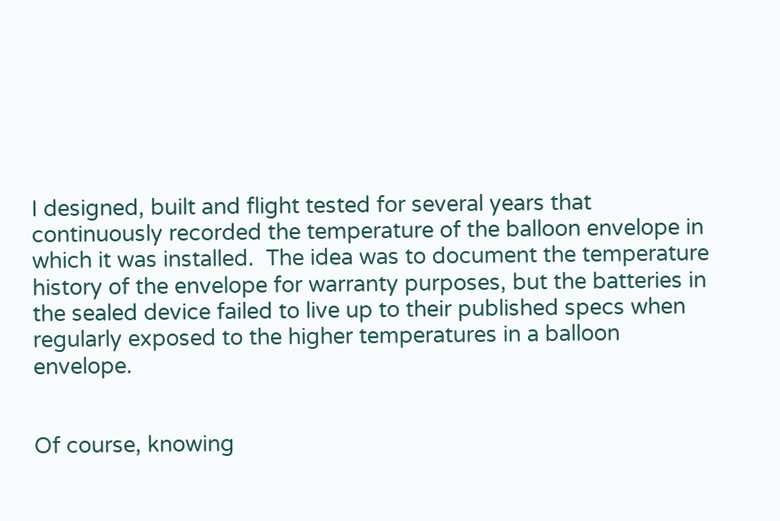I designed, built and flight tested for several years that continuously recorded the temperature of the balloon envelope in which it was installed.  The idea was to document the temperature history of the envelope for warranty purposes, but the batteries in the sealed device failed to live up to their published specs when regularly exposed to the higher temperatures in a balloon envelope.


Of course, knowing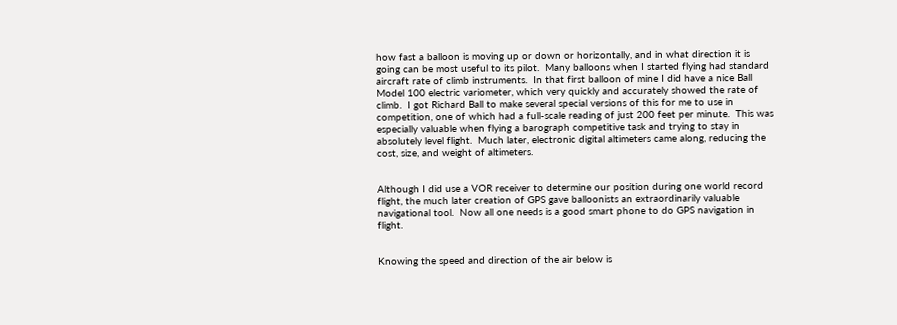how fast a balloon is moving up or down or horizontally, and in what direction it is going can be most useful to its pilot.  Many balloons when I started flying had standard aircraft rate of climb instruments.  In that first balloon of mine I did have a nice Ball Model 100 electric variometer, which very quickly and accurately showed the rate of climb.  I got Richard Ball to make several special versions of this for me to use in competition, one of which had a full-scale reading of just 200 feet per minute.  This was especially valuable when flying a barograph competitive task and trying to stay in absolutely level flight.  Much later, electronic digital altimeters came along, reducing the cost, size, and weight of altimeters.


Although I did use a VOR receiver to determine our position during one world record flight, the much later creation of GPS gave balloonists an extraordinarily valuable navigational tool.  Now all one needs is a good smart phone to do GPS navigation in flight.


Knowing the speed and direction of the air below is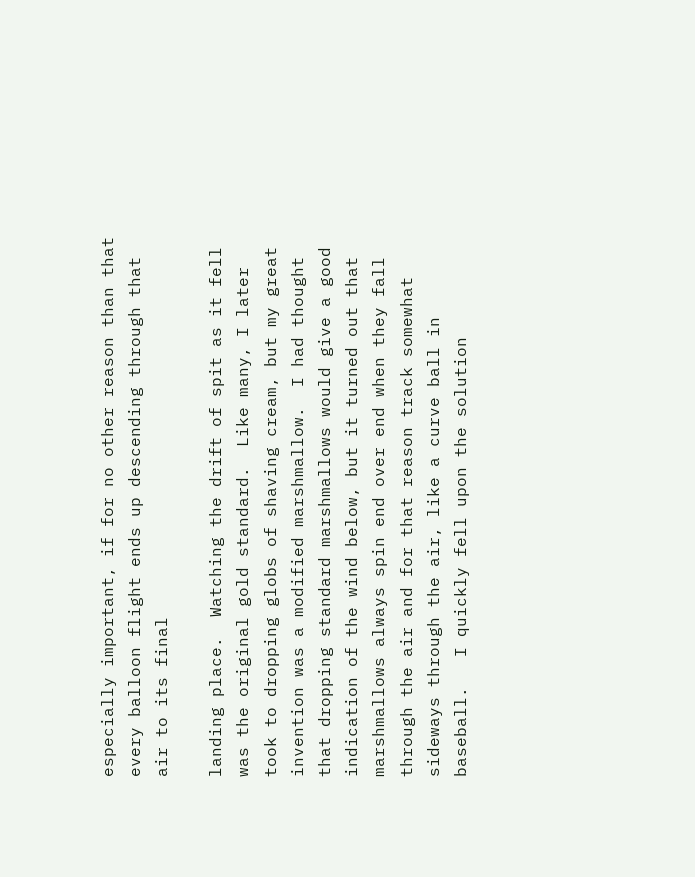especially important, if for no other reason than that every balloon flight ends up descending through that air to its final

landing place.  Watching the drift of spit as it fell was the original gold standard.  Like many, I later took to dropping globs of shaving cream, but my great invention was a modified marshmallow.  I had thought that dropping standard marshmallows would give a good indication of the wind below, but it turned out that marshmallows always spin end over end when they fall through the air and for that reason track somewhat sideways through the air, like a curve ball in baseball.   I quickly fell upon the solution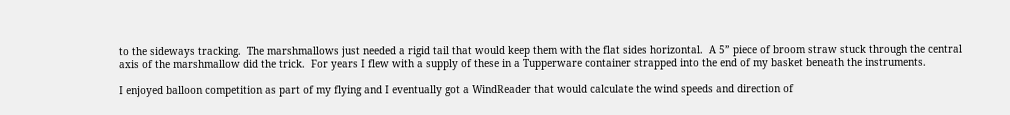to the sideways tracking.  The marshmallows just needed a rigid tail that would keep them with the flat sides horizontal.  A 5” piece of broom straw stuck through the central axis of the marshmallow did the trick.  For years I flew with a supply of these in a Tupperware container strapped into the end of my basket beneath the instruments.

I enjoyed balloon competition as part of my flying and I eventually got a WindReader that would calculate the wind speeds and direction of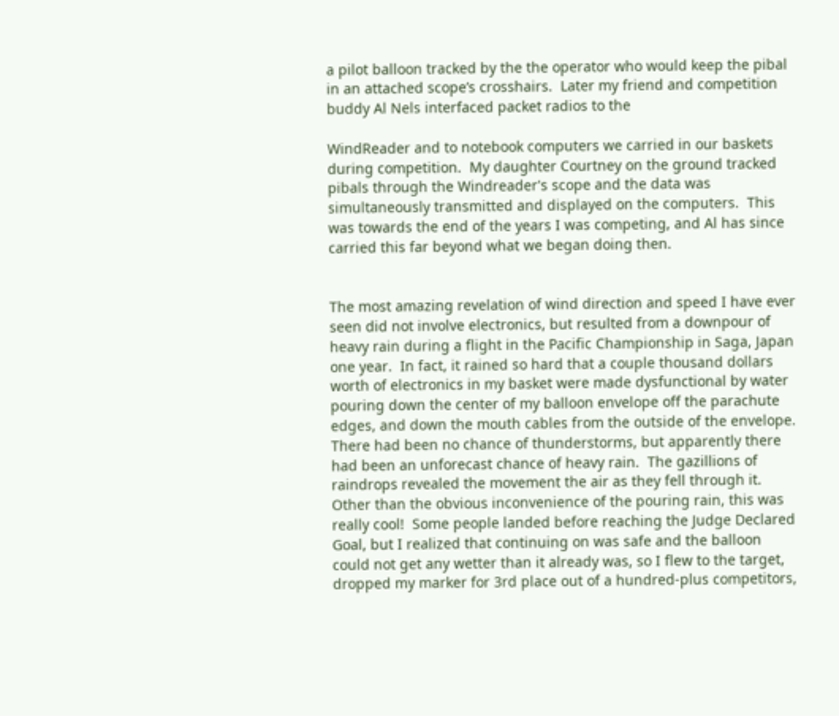a pilot balloon tracked by the the operator who would keep the pibal in an attached scope’s crosshairs.  Later my friend and competition buddy Al Nels interfaced packet radios to the

WindReader and to notebook computers we carried in our baskets during competition.  My daughter Courtney on the ground tracked pibals through the Windreader's scope and the data was simultaneously transmitted and displayed on the computers.  This was towards the end of the years I was competing, and Al has since carried this far beyond what we began doing then.


The most amazing revelation of wind direction and speed I have ever seen did not involve electronics, but resulted from a downpour of heavy rain during a flight in the Pacific Championship in Saga, Japan one year.  In fact, it rained so hard that a couple thousand dollars worth of electronics in my basket were made dysfunctional by water pouring down the center of my balloon envelope off the parachute edges, and down the mouth cables from the outside of the envelope.  There had been no chance of thunderstorms, but apparently there had been an unforecast chance of heavy rain.  The gazillions of raindrops revealed the movement the air as they fell through it.  Other than the obvious inconvenience of the pouring rain, this was really cool!  Some people landed before reaching the Judge Declared Goal, but I realized that continuing on was safe and the balloon could not get any wetter than it already was, so I flew to the target, dropped my marker for 3rd place out of a hundred-plus competitors,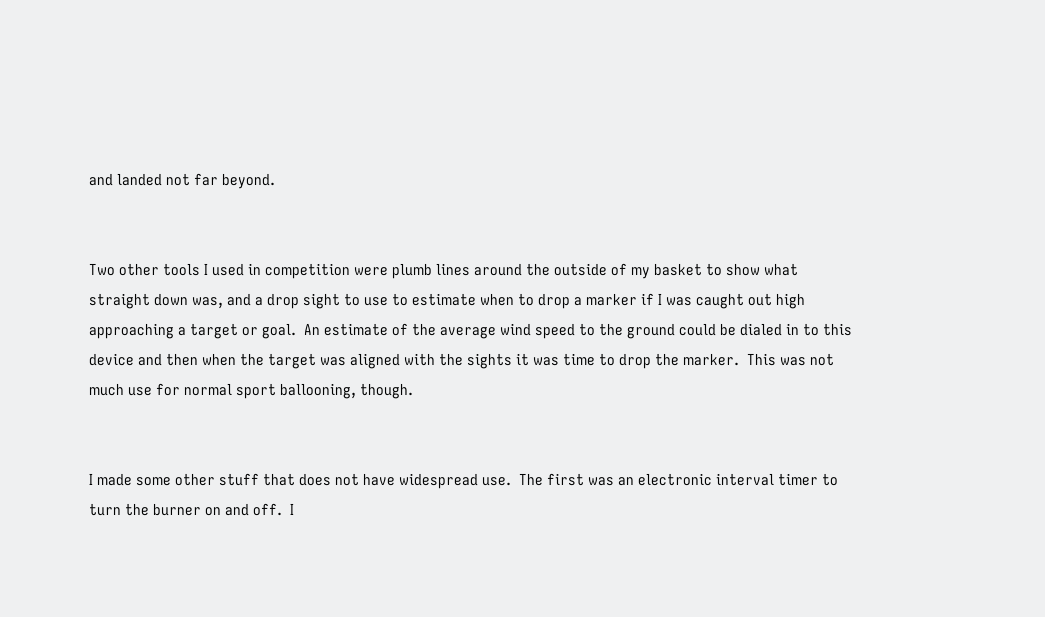and landed not far beyond.


Two other tools I used in competition were plumb lines around the outside of my basket to show what straight down was, and a drop sight to use to estimate when to drop a marker if I was caught out high approaching a target or goal.  An estimate of the average wind speed to the ground could be dialed in to this device and then when the target was aligned with the sights it was time to drop the marker.  This was not much use for normal sport ballooning, though.


I made some other stuff that does not have widespread use.  The first was an electronic interval timer to turn the burner on and off.  I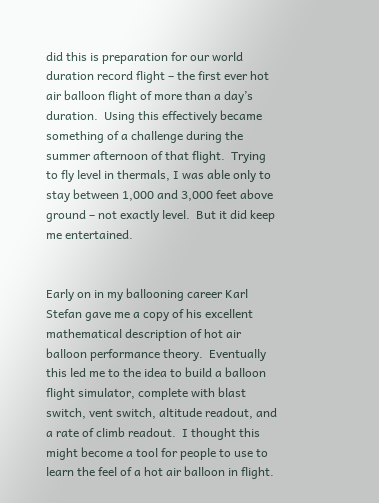did this is preparation for our world duration record flight – the first ever hot air balloon flight of more than a day’s duration.  Using this effectively became something of a challenge during the summer afternoon of that flight.  Trying to fly level in thermals, I was able only to stay between 1,000 and 3,000 feet above ground – not exactly level.  But it did keep me entertained.


Early on in my ballooning career Karl Stefan gave me a copy of his excellent mathematical description of hot air balloon performance theory.  Eventually this led me to the idea to build a balloon flight simulator, complete with blast switch, vent switch, altitude readout, and a rate of climb readout.  I thought this might become a tool for people to use to learn the feel of a hot air balloon in flight.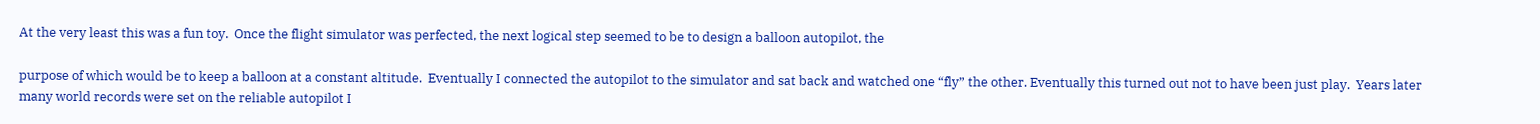At the very least this was a fun toy.  Once the flight simulator was perfected, the next logical step seemed to be to design a balloon autopilot, the

purpose of which would be to keep a balloon at a constant altitude.  Eventually I connected the autopilot to the simulator and sat back and watched one “fly” the other. Eventually this turned out not to have been just play.  Years later many world records were set on the reliable autopilot I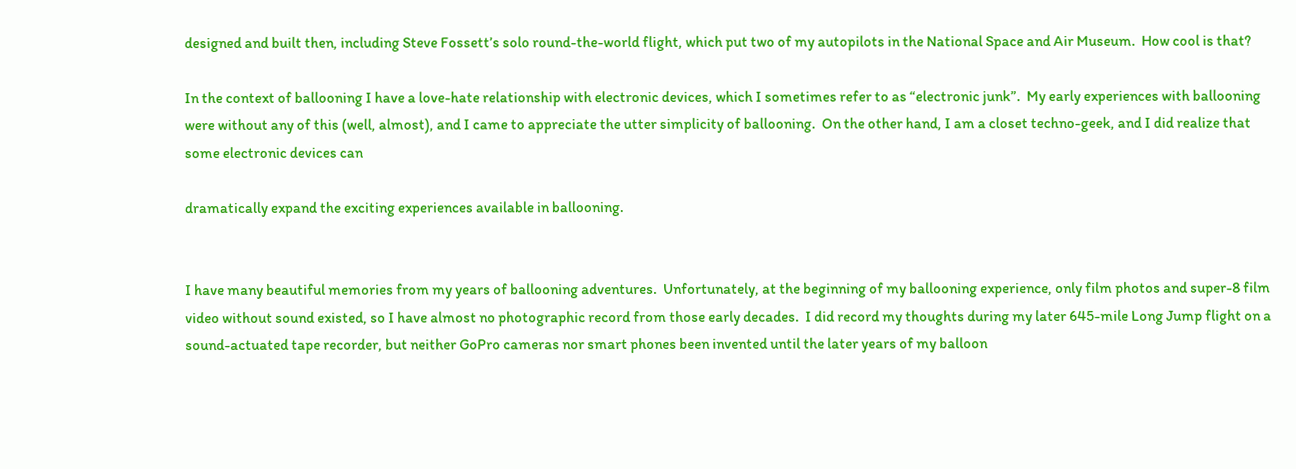designed and built then, including Steve Fossett’s solo round-the-world flight, which put two of my autopilots in the National Space and Air Museum.  How cool is that?

In the context of ballooning I have a love-hate relationship with electronic devices, which I sometimes refer to as “electronic junk”.  My early experiences with ballooning were without any of this (well, almost), and I came to appreciate the utter simplicity of ballooning.  On the other hand, I am a closet techno-geek, and I did realize that some electronic devices can

dramatically expand the exciting experiences available in ballooning.


I have many beautiful memories from my years of ballooning adventures.  Unfortunately, at the beginning of my ballooning experience, only film photos and super-8 film video without sound existed, so I have almost no photographic record from those early decades.  I did record my thoughts during my later 645-mile Long Jump flight on a sound-actuated tape recorder, but neither GoPro cameras nor smart phones been invented until the later years of my balloon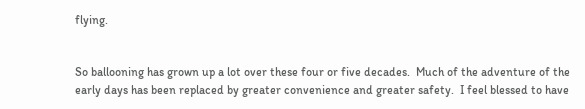flying.


So ballooning has grown up a lot over these four or five decades.  Much of the adventure of the early days has been replaced by greater convenience and greater safety.  I feel blessed to have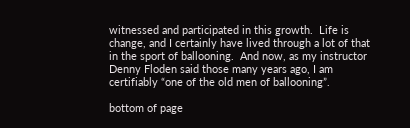witnessed and participated in this growth.  Life is change, and I certainly have lived through a lot of that in the sport of ballooning.  And now, as my instructor Denny Floden said those many years ago, I am certifiably “one of the old men of ballooning”.

bottom of page